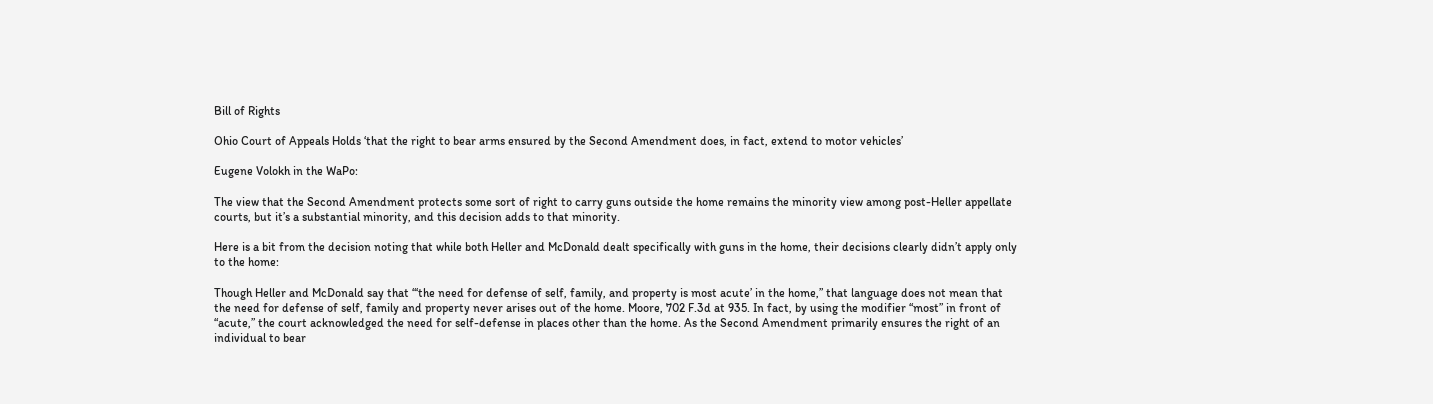Bill of Rights

Ohio Court of Appeals Holds ‘that the right to bear arms ensured by the Second Amendment does, in fact, extend to motor vehicles’

Eugene Volokh in the WaPo:

The view that the Second Amendment protects some sort of right to carry guns outside the home remains the minority view among post-Heller appellate courts, but it’s a substantial minority, and this decision adds to that minority.

Here is a bit from the decision noting that while both Heller and McDonald dealt specifically with guns in the home, their decisions clearly didn’t apply only to the home:

Though Heller and McDonald say that “‘the need for defense of self, family, and property is most acute’ in the home,” that language does not mean that the need for defense of self, family and property never arises out of the home. Moore, 702 F.3d at 935. In fact, by using the modifier “most” in front of “acute,” the court acknowledged the need for self-defense in places other than the home. As the Second Amendment primarily ensures the right of an individual to bear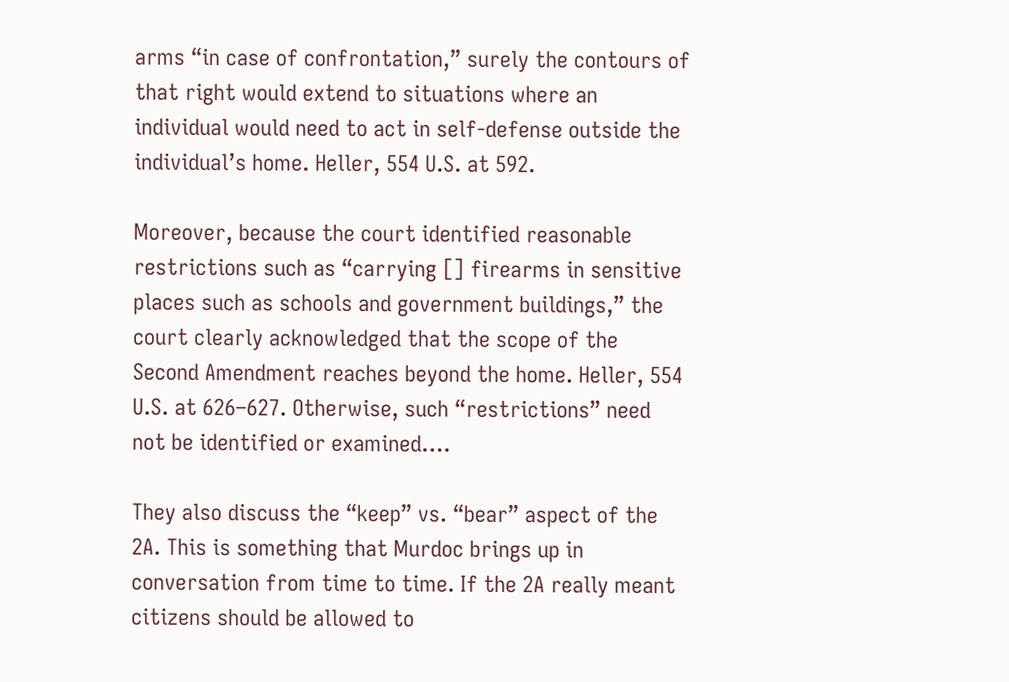arms “in case of confrontation,” surely the contours of that right would extend to situations where an individual would need to act in self-defense outside the individual’s home. Heller, 554 U.S. at 592.

Moreover, because the court identified reasonable restrictions such as “carrying [] firearms in sensitive places such as schools and government buildings,” the court clearly acknowledged that the scope of the Second Amendment reaches beyond the home. Heller, 554 U.S. at 626–627. Otherwise, such “restrictions” need not be identified or examined….

They also discuss the “keep” vs. “bear” aspect of the 2A. This is something that Murdoc brings up in conversation from time to time. If the 2A really meant citizens should be allowed to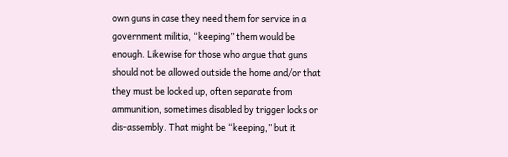own guns in case they need them for service in a government militia, “keeping” them would be enough. Likewise for those who argue that guns should not be allowed outside the home and/or that they must be locked up, often separate from ammunition, sometimes disabled by trigger locks or dis-assembly. That might be “keeping,” but it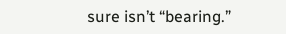sure isn’t “bearing.”